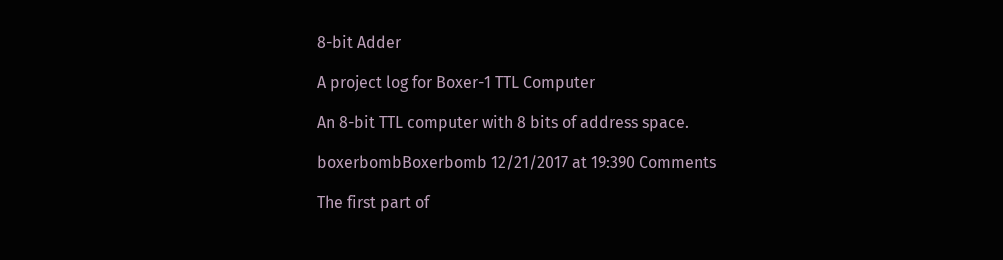8-bit Adder

A project log for Boxer-1 TTL Computer

An 8-bit TTL computer with 8 bits of address space.

boxerbombBoxerbomb 12/21/2017 at 19:390 Comments

The first part of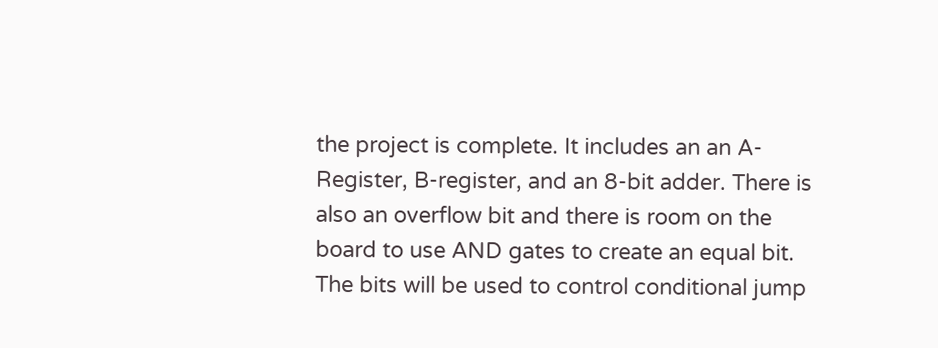the project is complete. It includes an an A-Register, B-register, and an 8-bit adder. There is also an overflow bit and there is room on the board to use AND gates to create an equal bit. The bits will be used to control conditional jump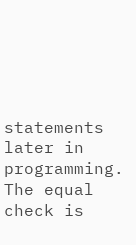statements later in programming. The equal check is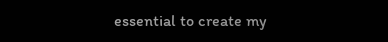essential to create my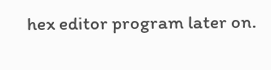hex editor program later on.